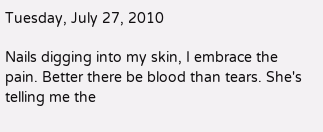Tuesday, July 27, 2010

Nails digging into my skin, I embrace the pain. Better there be blood than tears. She's telling me the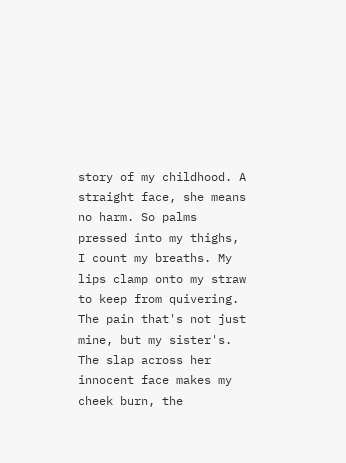story of my childhood. A straight face, she means no harm. So palms pressed into my thighs, I count my breaths. My lips clamp onto my straw to keep from quivering. The pain that's not just mine, but my sister's. The slap across her innocent face makes my cheek burn, the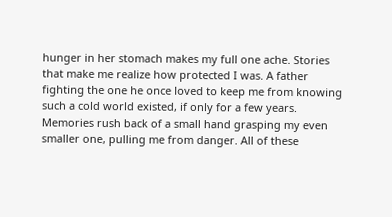hunger in her stomach makes my full one ache. Stories that make me realize how protected I was. A father fighting the one he once loved to keep me from knowing such a cold world existed, if only for a few years. Memories rush back of a small hand grasping my even smaller one, pulling me from danger. All of these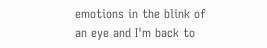emotions in the blink of an eye and I'm back to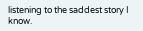listening to the saddest story I know.